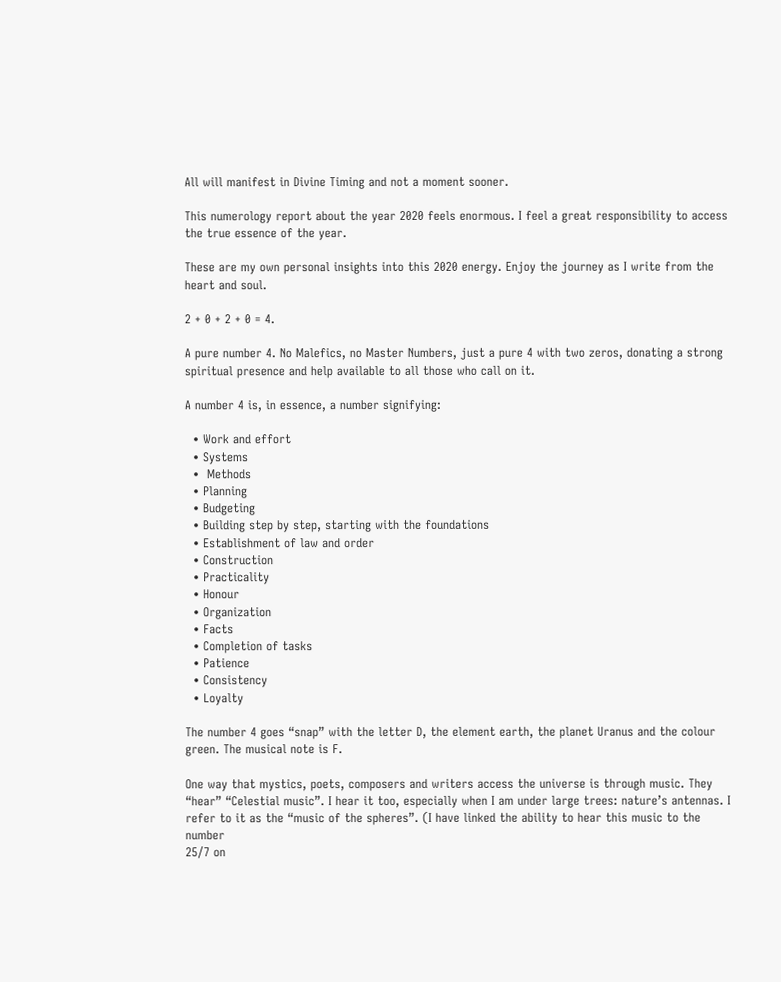All will manifest in Divine Timing and not a moment sooner.

This numerology report about the year 2020 feels enormous. I feel a great responsibility to access
the true essence of the year.

These are my own personal insights into this 2020 energy. Enjoy the journey as I write from the
heart and soul.

2 + 0 + 2 + 0 = 4.

A pure number 4. No Malefics, no Master Numbers, just a pure 4 with two zeros, donating a strong
spiritual presence and help available to all those who call on it.

A number 4 is, in essence, a number signifying:

  • Work and effort
  • Systems
  •  Methods
  • Planning
  • Budgeting
  • Building step by step, starting with the foundations
  • Establishment of law and order
  • Construction
  • Practicality
  • Honour
  • Organization
  • Facts
  • Completion of tasks
  • Patience
  • Consistency
  • Loyalty

The number 4 goes “snap” with the letter D, the element earth, the planet Uranus and the colour
green. The musical note is F.

One way that mystics, poets, composers and writers access the universe is through music. They
“hear” “Celestial music”. I hear it too, especially when I am under large trees: nature’s antennas. I
refer to it as the “music of the spheres”. (I have linked the ability to hear this music to the number
25/7 on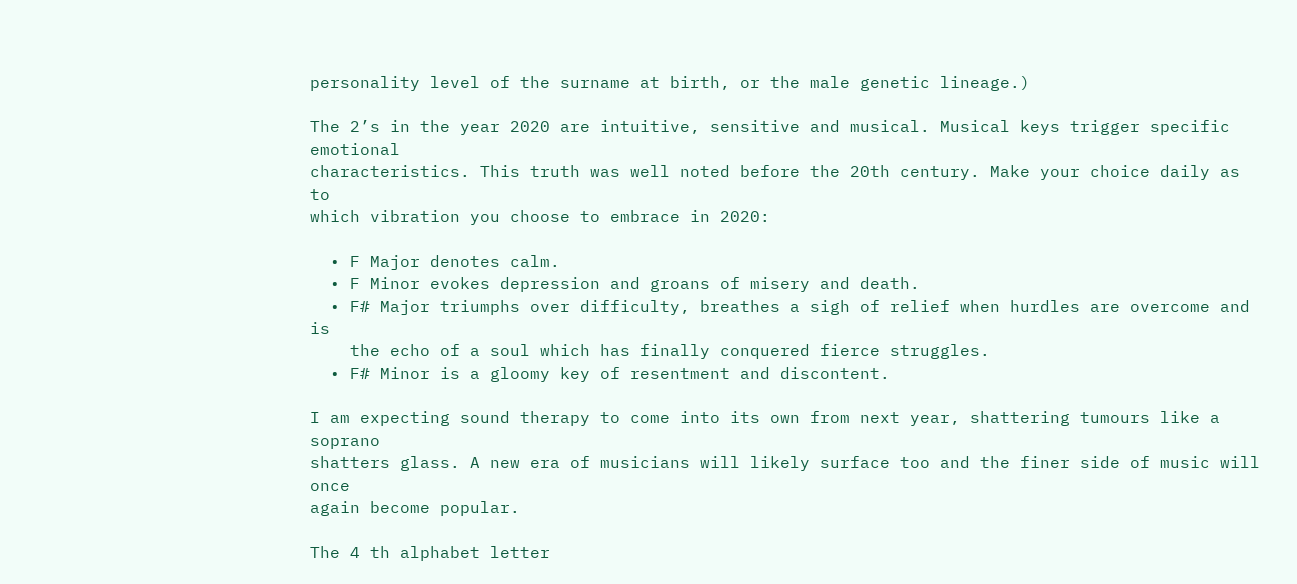personality level of the surname at birth, or the male genetic lineage.)

The 2’s in the year 2020 are intuitive, sensitive and musical. Musical keys trigger specific emotional
characteristics. This truth was well noted before the 20th century. Make your choice daily as to
which vibration you choose to embrace in 2020:

  • F Major denotes calm.
  • F Minor evokes depression and groans of misery and death.
  • F# Major triumphs over difficulty, breathes a sigh of relief when hurdles are overcome and is
    the echo of a soul which has finally conquered fierce struggles.
  • F# Minor is a gloomy key of resentment and discontent.

I am expecting sound therapy to come into its own from next year, shattering tumours like a soprano
shatters glass. A new era of musicians will likely surface too and the finer side of music will once
again become popular.

The 4 th alphabet letter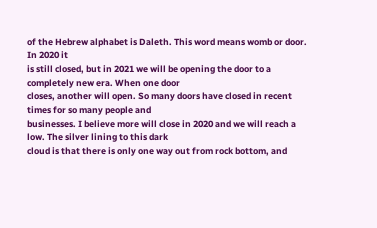of the Hebrew alphabet is Daleth. This word means womb or door. In 2020 it
is still closed, but in 2021 we will be opening the door to a completely new era. When one door
closes, another will open. So many doors have closed in recent times for so many people and
businesses. I believe more will close in 2020 and we will reach a low. The silver lining to this dark
cloud is that there is only one way out from rock bottom, and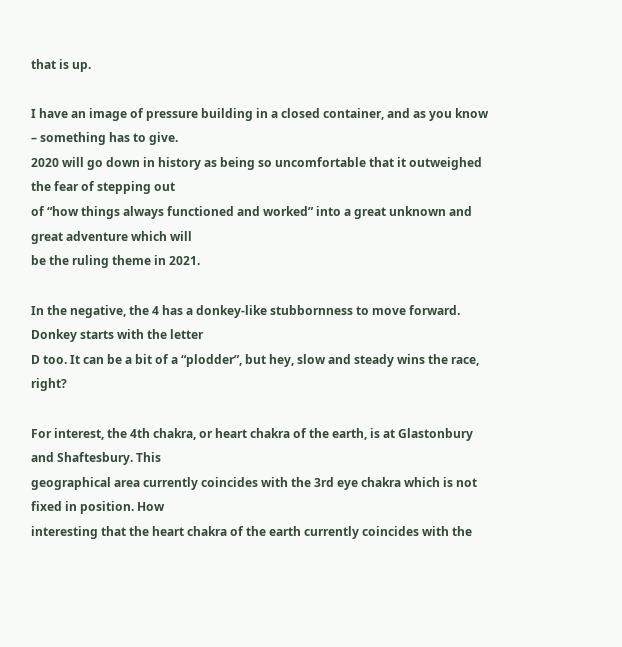that is up.

I have an image of pressure building in a closed container, and as you know – something has to give.
2020 will go down in history as being so uncomfortable that it outweighed the fear of stepping out
of “how things always functioned and worked” into a great unknown and great adventure which will
be the ruling theme in 2021.

In the negative, the 4 has a donkey-like stubbornness to move forward. Donkey starts with the letter
D too. It can be a bit of a “plodder”, but hey, slow and steady wins the race, right?

For interest, the 4th chakra, or heart chakra of the earth, is at Glastonbury and Shaftesbury. This
geographical area currently coincides with the 3rd eye chakra which is not fixed in position. How
interesting that the heart chakra of the earth currently coincides with the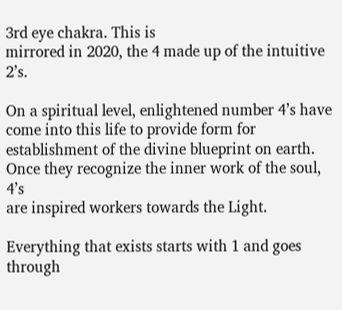3rd eye chakra. This is
mirrored in 2020, the 4 made up of the intuitive 2’s.

On a spiritual level, enlightened number 4’s have come into this life to provide form for
establishment of the divine blueprint on earth. Once they recognize the inner work of the soul, 4’s
are inspired workers towards the Light.

Everything that exists starts with 1 and goes through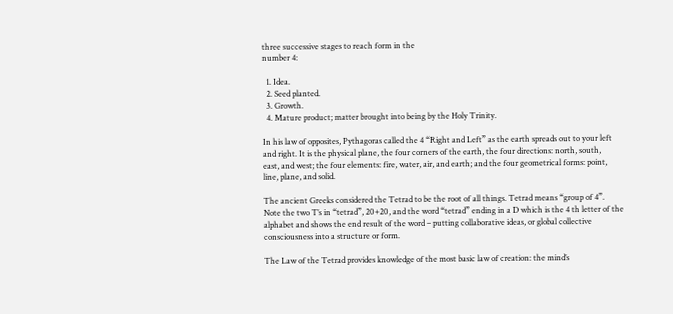three successive stages to reach form in the
number 4:

  1. Idea.
  2. Seed planted.
  3. Growth.
  4. Mature product; matter brought into being by the Holy Trinity.

In his law of opposites, Pythagoras called the 4 “Right and Left” as the earth spreads out to your left
and right. It is the physical plane, the four corners of the earth, the four directions: north, south,
east, and west; the four elements: fire, water, air, and earth; and the four geometrical forms: point,
line, plane, and solid.

The ancient Greeks considered the Tetrad to be the root of all things. Tetrad means “group of 4”.
Note the two T’s in “tetrad”, 20+20, and the word “tetrad” ending in a D which is the 4 th letter of the
alphabet and shows the end result of the word – putting collaborative ideas, or global collective
consciousness into a structure or form.

The Law of the Tetrad provides knowledge of the most basic law of creation: the mind’s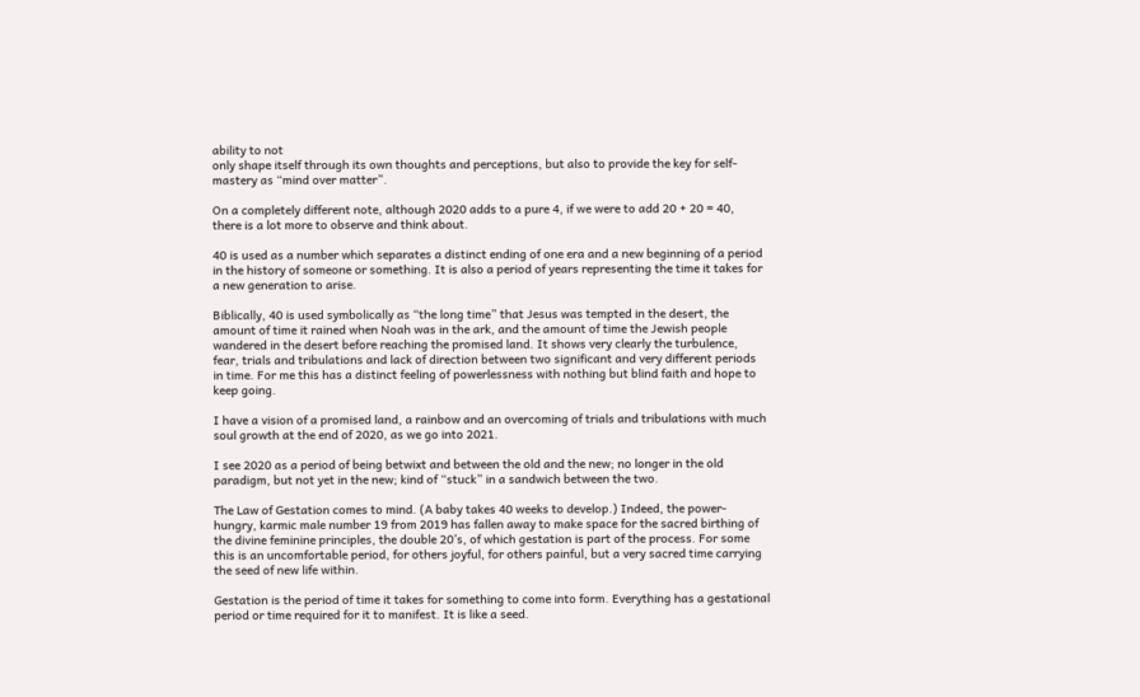ability to not
only shape itself through its own thoughts and perceptions, but also to provide the key for self-
mastery as “mind over matter”.

On a completely different note, although 2020 adds to a pure 4, if we were to add 20 + 20 = 40,
there is a lot more to observe and think about.

40 is used as a number which separates a distinct ending of one era and a new beginning of a period
in the history of someone or something. It is also a period of years representing the time it takes for
a new generation to arise.

Biblically, 40 is used symbolically as “the long time” that Jesus was tempted in the desert, the
amount of time it rained when Noah was in the ark, and the amount of time the Jewish people
wandered in the desert before reaching the promised land. It shows very clearly the turbulence,
fear, trials and tribulations and lack of direction between two significant and very different periods
in time. For me this has a distinct feeling of powerlessness with nothing but blind faith and hope to
keep going.

I have a vision of a promised land, a rainbow and an overcoming of trials and tribulations with much
soul growth at the end of 2020, as we go into 2021.

I see 2020 as a period of being betwixt and between the old and the new; no longer in the old
paradigm, but not yet in the new; kind of “stuck” in a sandwich between the two.

The Law of Gestation comes to mind. (A baby takes 40 weeks to develop.) Indeed, the power-
hungry, karmic male number 19 from 2019 has fallen away to make space for the sacred birthing of
the divine feminine principles, the double 20’s, of which gestation is part of the process. For some
this is an uncomfortable period, for others joyful, for others painful, but a very sacred time carrying
the seed of new life within.

Gestation is the period of time it takes for something to come into form. Everything has a gestational
period or time required for it to manifest. It is like a seed.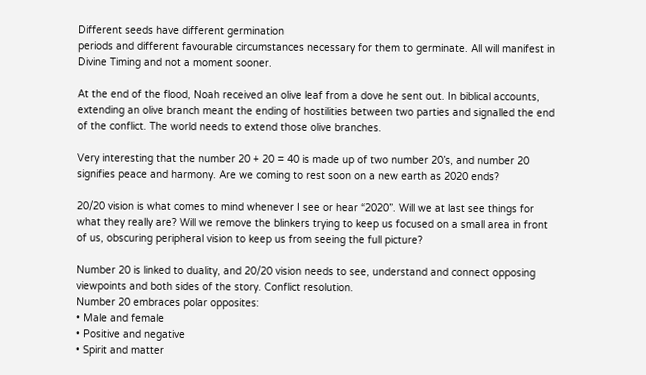Different seeds have different germination
periods and different favourable circumstances necessary for them to germinate. All will manifest in
Divine Timing and not a moment sooner.

At the end of the flood, Noah received an olive leaf from a dove he sent out. In biblical accounts,
extending an olive branch meant the ending of hostilities between two parties and signalled the end
of the conflict. The world needs to extend those olive branches.

Very interesting that the number 20 + 20 = 40 is made up of two number 20’s, and number 20
signifies peace and harmony. Are we coming to rest soon on a new earth as 2020 ends?

20/20 vision is what comes to mind whenever I see or hear “2020”. Will we at last see things for
what they really are? Will we remove the blinkers trying to keep us focused on a small area in front
of us, obscuring peripheral vision to keep us from seeing the full picture?

Number 20 is linked to duality, and 20/20 vision needs to see, understand and connect opposing
viewpoints and both sides of the story. Conflict resolution.
Number 20 embraces polar opposites:
• Male and female
• Positive and negative
• Spirit and matter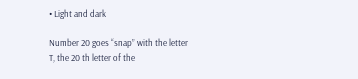• Light and dark

Number 20 goes “snap” with the letter T, the 20 th letter of the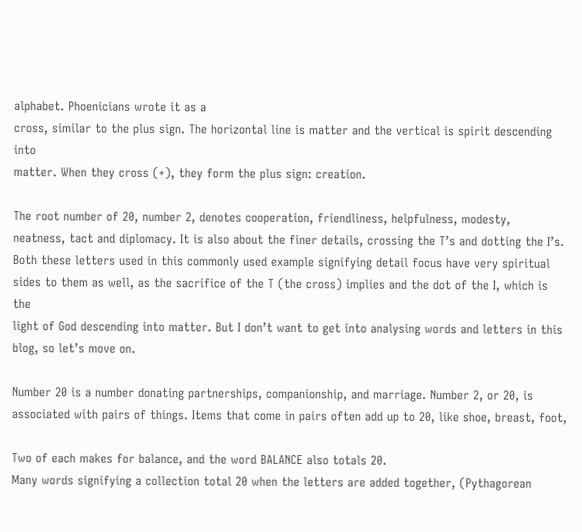alphabet. Phoenicians wrote it as a
cross, similar to the plus sign. The horizontal line is matter and the vertical is spirit descending into
matter. When they cross (+), they form the plus sign: creation.

The root number of 20, number 2, denotes cooperation, friendliness, helpfulness, modesty,
neatness, tact and diplomacy. It is also about the finer details, crossing the T’s and dotting the I’s.
Both these letters used in this commonly used example signifying detail focus have very spiritual
sides to them as well, as the sacrifice of the T (the cross) implies and the dot of the I, which is the
light of God descending into matter. But I don’t want to get into analysing words and letters in this
blog, so let’s move on.

Number 20 is a number donating partnerships, companionship, and marriage. Number 2, or 20, is
associated with pairs of things. Items that come in pairs often add up to 20, like shoe, breast, foot,

Two of each makes for balance, and the word BALANCE also totals 20.
Many words signifying a collection total 20 when the letters are added together, (Pythagorean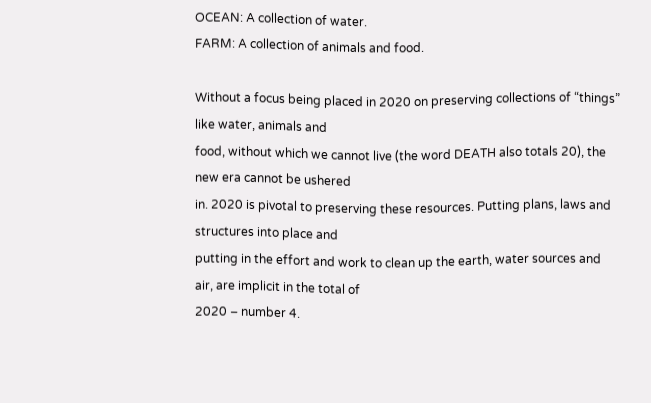OCEAN: A collection of water.
FARM: A collection of animals and food.

Without a focus being placed in 2020 on preserving collections of “things” like water, animals and
food, without which we cannot live (the word DEATH also totals 20), the new era cannot be ushered
in. 2020 is pivotal to preserving these resources. Putting plans, laws and structures into place and
putting in the effort and work to clean up the earth, water sources and air, are implicit in the total of
2020 – number 4.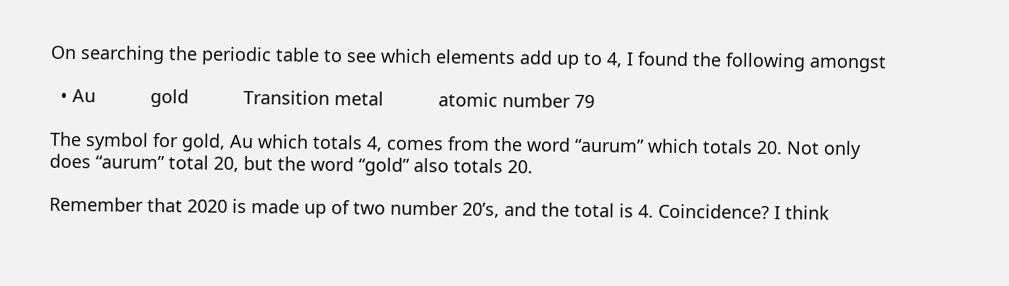On searching the periodic table to see which elements add up to 4, I found the following amongst

  • Au           gold           Transition metal           atomic number 79

The symbol for gold, Au which totals 4, comes from the word “aurum” which totals 20. Not only
does “aurum” total 20, but the word “gold” also totals 20.

Remember that 2020 is made up of two number 20’s, and the total is 4. Coincidence? I think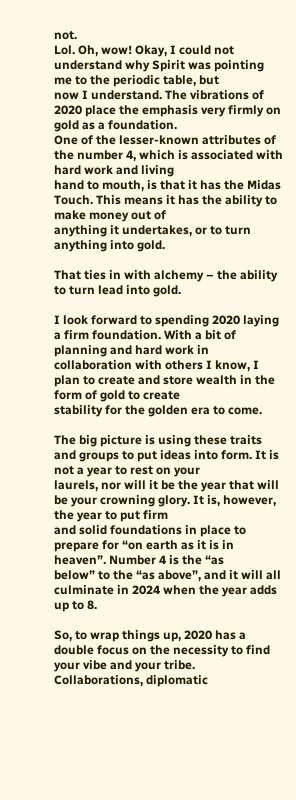not.
Lol. Oh, wow! Okay, I could not understand why Spirit was pointing me to the periodic table, but
now I understand. The vibrations of 2020 place the emphasis very firmly on gold as a foundation.
One of the lesser-known attributes of the number 4, which is associated with hard work and living
hand to mouth, is that it has the Midas Touch. This means it has the ability to make money out of
anything it undertakes, or to turn anything into gold.

That ties in with alchemy – the ability to turn lead into gold.

I look forward to spending 2020 laying a firm foundation. With a bit of planning and hard work in
collaboration with others I know, I plan to create and store wealth in the form of gold to create
stability for the golden era to come.

The big picture is using these traits and groups to put ideas into form. It is not a year to rest on your
laurels, nor will it be the year that will be your crowning glory. It is, however, the year to put firm
and solid foundations in place to prepare for “on earth as it is in heaven”. Number 4 is the “as
below” to the “as above”, and it will all culminate in 2024 when the year adds up to 8.

So, to wrap things up, 2020 has a double focus on the necessity to find your vibe and your tribe.
Collaborations, diplomatic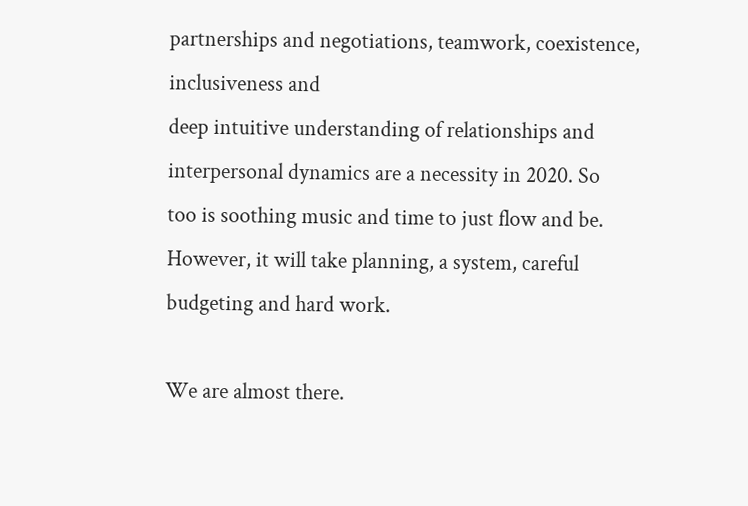partnerships and negotiations, teamwork, coexistence, inclusiveness and
deep intuitive understanding of relationships and interpersonal dynamics are a necessity in 2020. So
too is soothing music and time to just flow and be. However, it will take planning, a system, careful
budgeting and hard work.

We are almost there.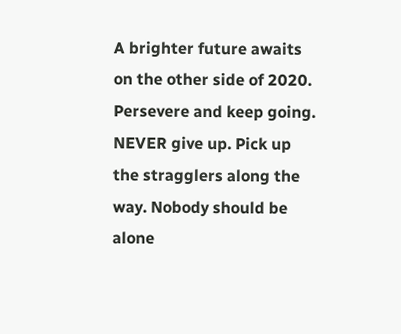A brighter future awaits on the other side of 2020. Persevere and keep going.
NEVER give up. Pick up the stragglers along the way. Nobody should be alone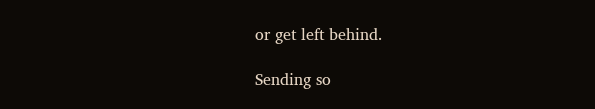or get left behind.

Sending so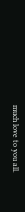much love to you all.